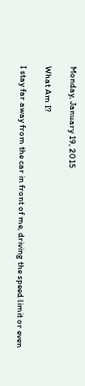Monday, January 19, 2015

What Am I?

I stay far away from the car in front of me, driving the speed limit or even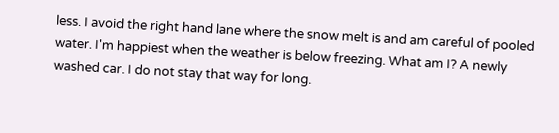less. I avoid the right hand lane where the snow melt is and am careful of pooled water. I'm happiest when the weather is below freezing. What am I? A newly washed car. I do not stay that way for long.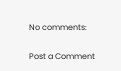No comments:

Post a Comment